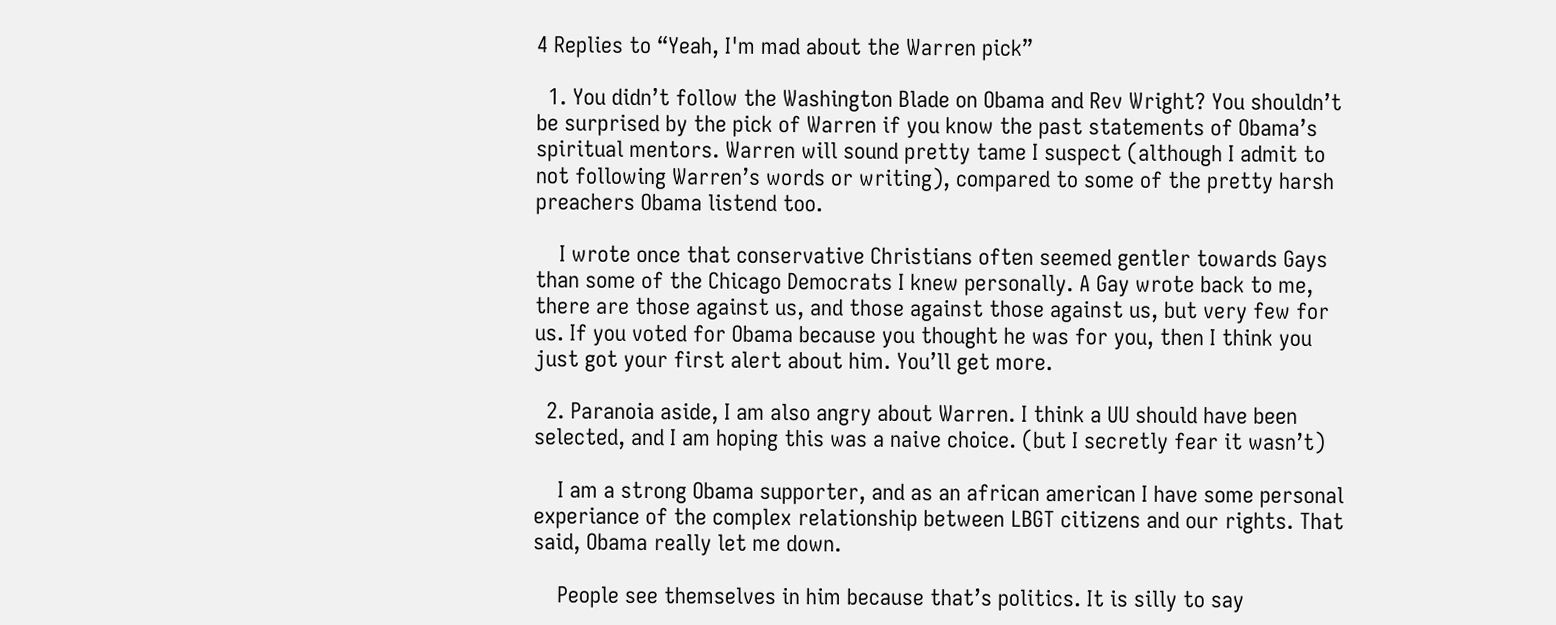4 Replies to “Yeah, I'm mad about the Warren pick”

  1. You didn’t follow the Washington Blade on Obama and Rev Wright? You shouldn’t be surprised by the pick of Warren if you know the past statements of Obama’s spiritual mentors. Warren will sound pretty tame I suspect (although I admit to not following Warren’s words or writing), compared to some of the pretty harsh preachers Obama listend too.

    I wrote once that conservative Christians often seemed gentler towards Gays than some of the Chicago Democrats I knew personally. A Gay wrote back to me, there are those against us, and those against those against us, but very few for us. If you voted for Obama because you thought he was for you, then I think you just got your first alert about him. You’ll get more.

  2. Paranoia aside, I am also angry about Warren. I think a UU should have been selected, and I am hoping this was a naive choice. (but I secretly fear it wasn’t)

    I am a strong Obama supporter, and as an african american I have some personal experiance of the complex relationship between LBGT citizens and our rights. That said, Obama really let me down.

    People see themselves in him because that’s politics. It is silly to say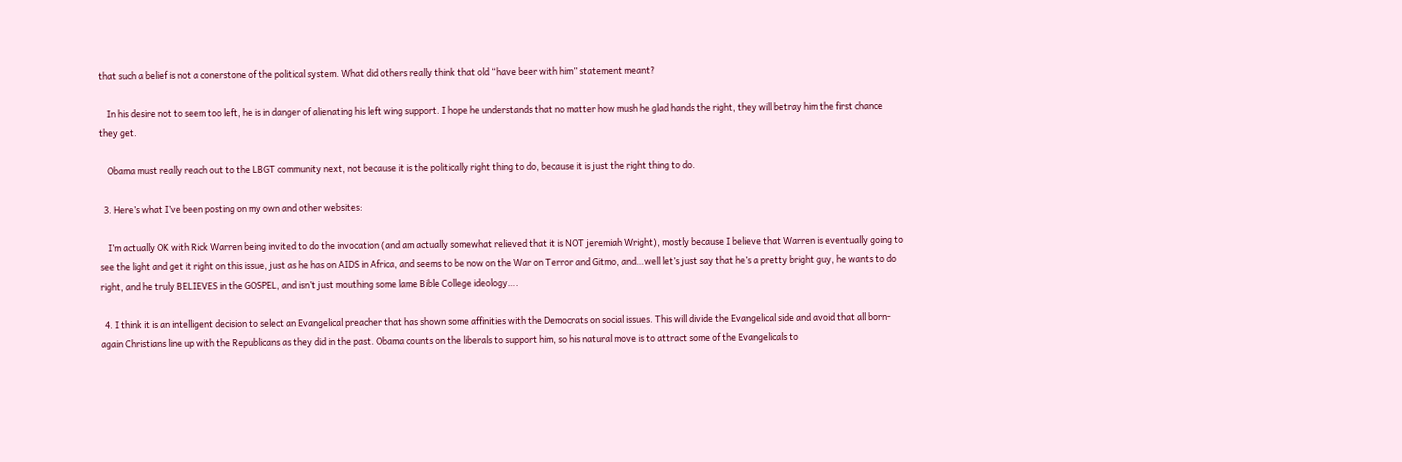that such a belief is not a conerstone of the political system. What did others really think that old “have beer with him” statement meant?

    In his desire not to seem too left, he is in danger of alienating his left wing support. I hope he understands that no matter how mush he glad hands the right, they will betray him the first chance they get.

    Obama must really reach out to the LBGT community next, not because it is the politically right thing to do, because it is just the right thing to do.

  3. Here’s what I’ve been posting on my own and other websites:

    I’m actually OK with Rick Warren being invited to do the invocation (and am actually somewhat relieved that it is NOT jeremiah Wright), mostly because I believe that Warren is eventually going to see the light and get it right on this issue, just as he has on AIDS in Africa, and seems to be now on the War on Terror and Gitmo, and…well let’s just say that he’s a pretty bright guy, he wants to do right, and he truly BELIEVES in the GOSPEL, and isn’t just mouthing some lame Bible College ideology….

  4. I think it is an intelligent decision to select an Evangelical preacher that has shown some affinities with the Democrats on social issues. This will divide the Evangelical side and avoid that all born-again Christians line up with the Republicans as they did in the past. Obama counts on the liberals to support him, so his natural move is to attract some of the Evangelicals to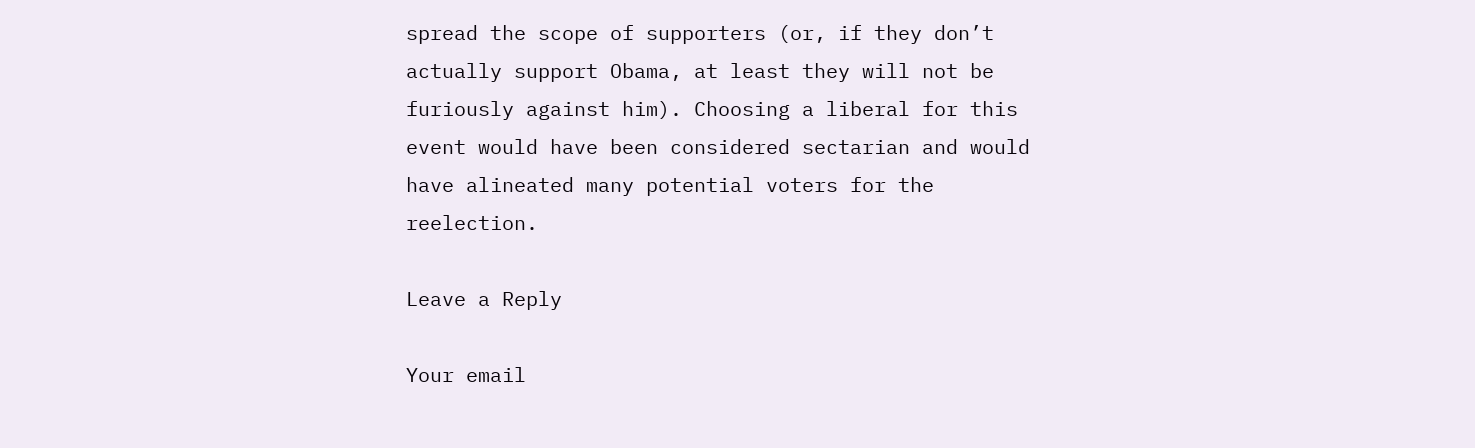spread the scope of supporters (or, if they don’t actually support Obama, at least they will not be furiously against him). Choosing a liberal for this event would have been considered sectarian and would have alineated many potential voters for the reelection.

Leave a Reply

Your email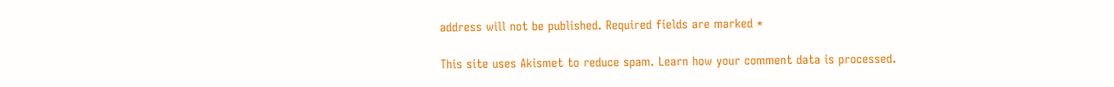address will not be published. Required fields are marked *

This site uses Akismet to reduce spam. Learn how your comment data is processed.